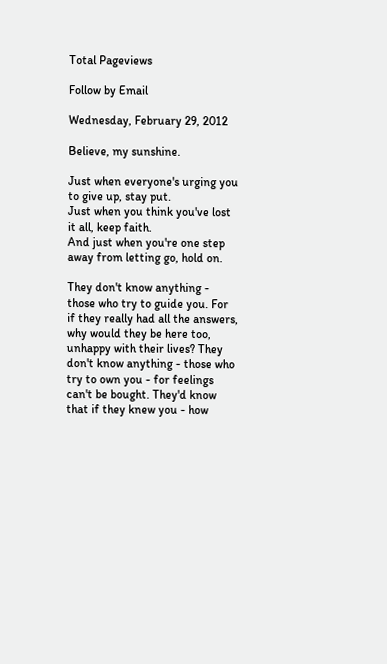Total Pageviews

Follow by Email

Wednesday, February 29, 2012

Believe, my sunshine.

Just when everyone's urging you to give up, stay put.
Just when you think you've lost it all, keep faith.
And just when you're one step away from letting go, hold on.

They don't know anything - those who try to guide you. For if they really had all the answers, why would they be here too, unhappy with their lives? They don't know anything - those who try to own you - for feelings can't be bought. They'd know that if they knew you - how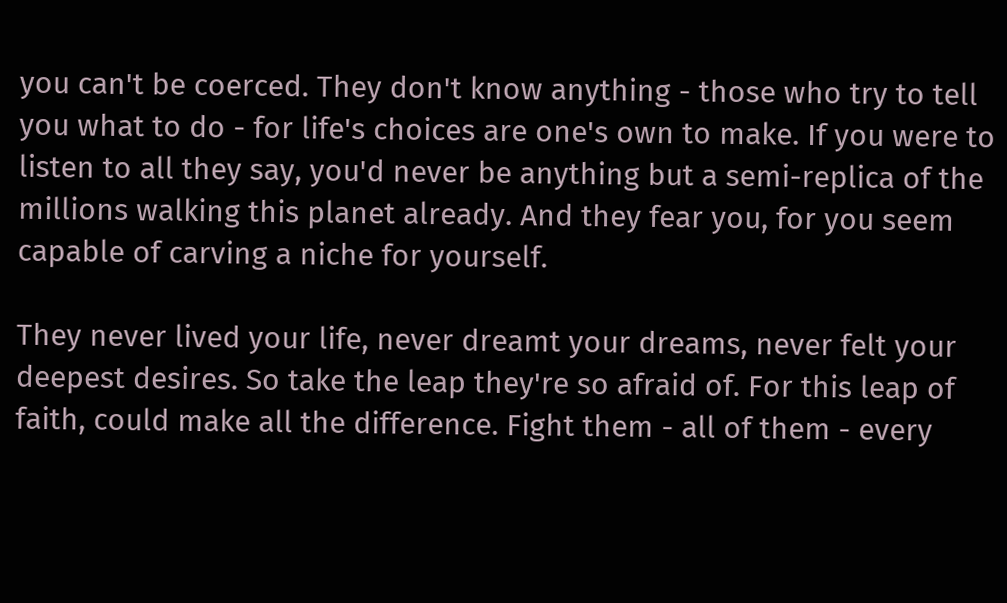you can't be coerced. They don't know anything - those who try to tell you what to do - for life's choices are one's own to make. If you were to listen to all they say, you'd never be anything but a semi-replica of the millions walking this planet already. And they fear you, for you seem capable of carving a niche for yourself.

They never lived your life, never dreamt your dreams, never felt your deepest desires. So take the leap they're so afraid of. For this leap of faith, could make all the difference. Fight them - all of them - every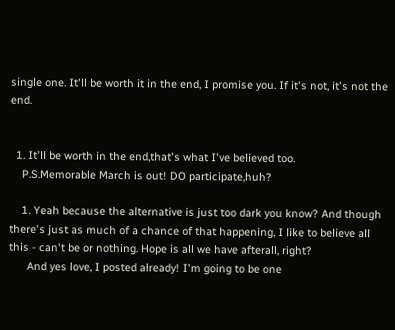single one. It'll be worth it in the end, I promise you. If it's not, it's not the end.


  1. It'll be worth in the end,that's what I've believed too.
    P.S.Memorable March is out! DO participate,huh?

    1. Yeah because the alternative is just too dark you know? And though there's just as much of a chance of that happening, I like to believe all this - can't be or nothing. Hope is all we have afterall, right?
      And yes love, I posted already! I'm going to be one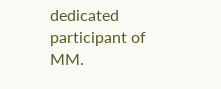dedicated participant of MM.